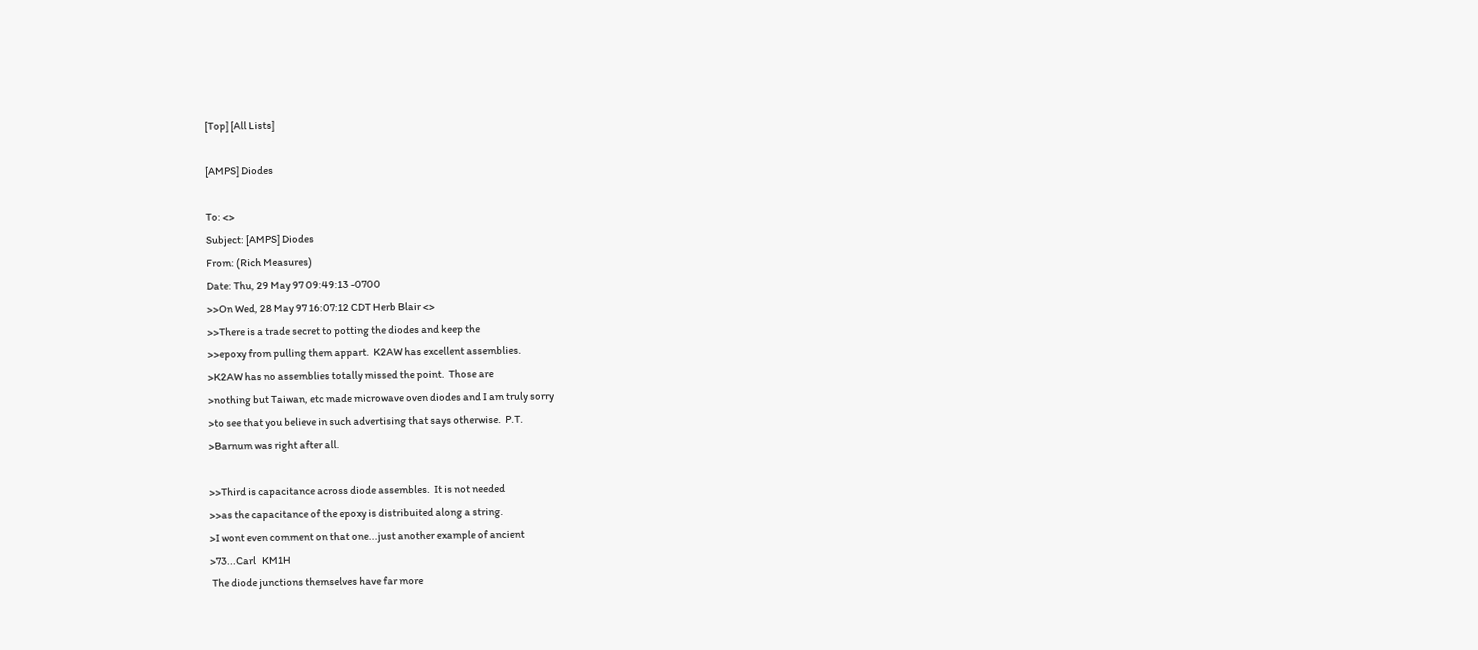[Top] [All Lists]

[AMPS] Diodes

To: <>
Subject: [AMPS] Diodes
From: (Rich Measures)
Date: Thu, 29 May 97 09:49:13 -0700
>>On Wed, 28 May 97 16:07:12 CDT Herb Blair <>
>>There is a trade secret to potting the diodes and keep the
>>epoxy from pulling them appart.  K2AW has excellent assemblies.
>K2AW has no assemblies totally missed the point.  Those are
>nothing but Taiwan, etc made microwave oven diodes and I am truly sorry
>to see that you believe in such advertising that says otherwise.  P.T.
>Barnum was right after all.

>>Third is capacitance across diode assembles.  It is not needed
>>as the capacitance of the epoxy is distribuited along a string.
>I wont even comment on that one...just another example of ancient
>73...Carl   KM1H
 The diode junctions themselves have far more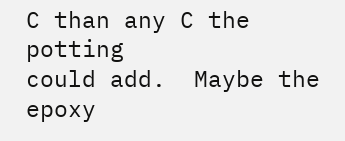C than any C the potting
could add.  Maybe the epoxy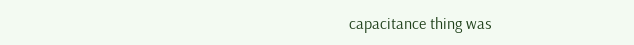capacitance thing was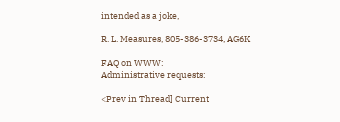intended as a joke,

R. L. Measures, 805-386-3734, AG6K

FAQ on WWW:
Administrative requests:

<Prev in Thread] Current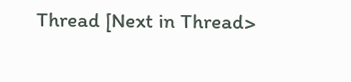Thread [Next in Thread>